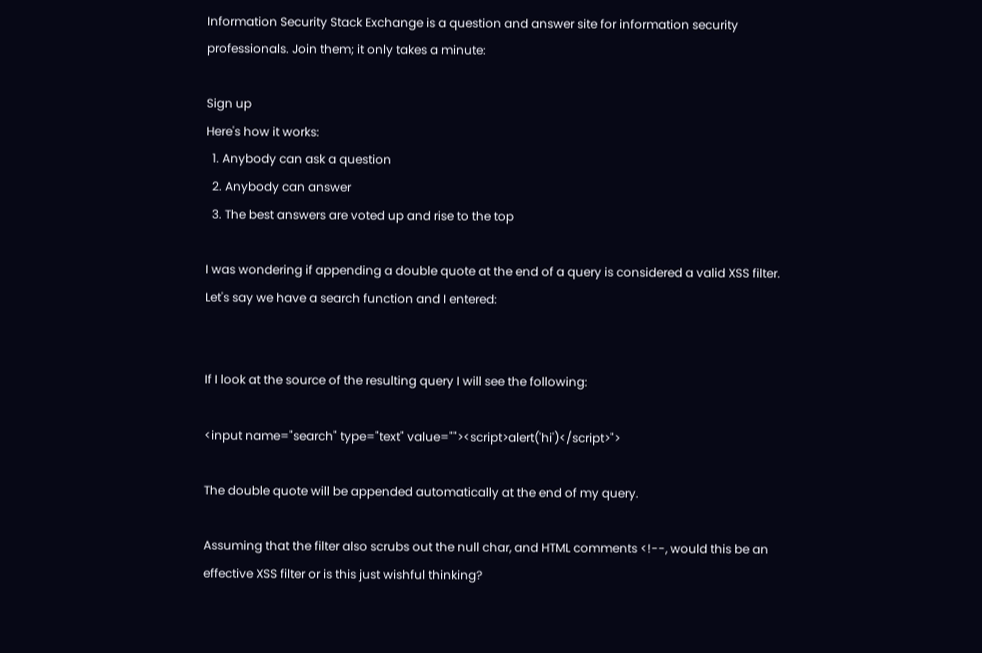Information Security Stack Exchange is a question and answer site for information security professionals. Join them; it only takes a minute:

Sign up
Here's how it works:
  1. Anybody can ask a question
  2. Anybody can answer
  3. The best answers are voted up and rise to the top

I was wondering if appending a double quote at the end of a query is considered a valid XSS filter. Let's say we have a search function and I entered:


If I look at the source of the resulting query I will see the following:

<input name="search" type="text" value=""><script>alert('hi')</script>">

The double quote will be appended automatically at the end of my query.

Assuming that the filter also scrubs out the null char, and HTML comments <!--, would this be an effective XSS filter or is this just wishful thinking?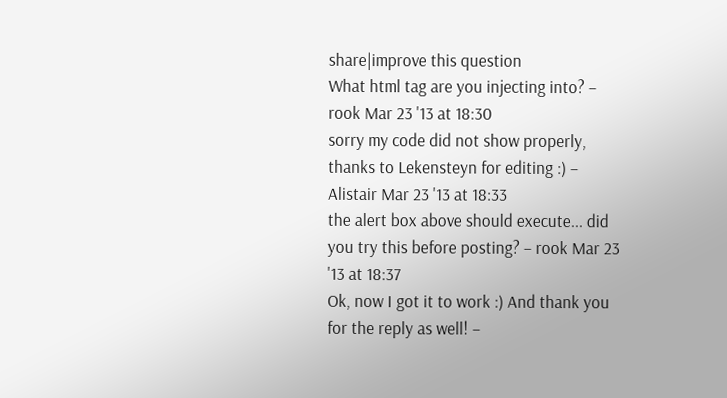share|improve this question
What html tag are you injecting into? – rook Mar 23 '13 at 18:30
sorry my code did not show properly, thanks to Lekensteyn for editing :) – Alistair Mar 23 '13 at 18:33
the alert box above should execute... did you try this before posting? – rook Mar 23 '13 at 18:37
Ok, now I got it to work :) And thank you for the reply as well! –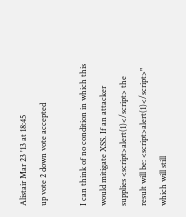Alistair Mar 23 '13 at 18:45
up vote 2 down vote accepted

I can think of no condition in which this would mitigate XSS. If an attacker supplies <script>alert(1)</script> the result will be: <script>alert(1)</script>" which will still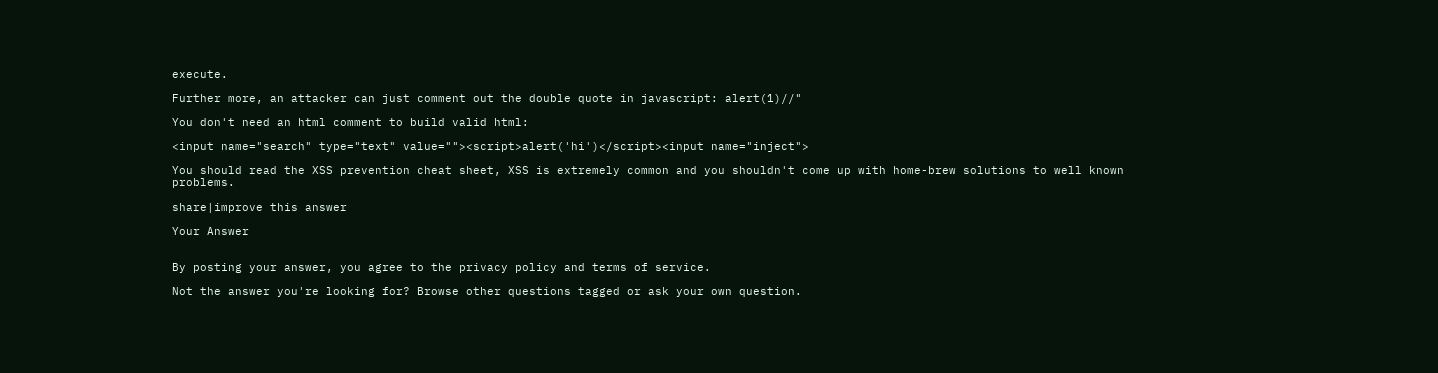execute.

Further more, an attacker can just comment out the double quote in javascript: alert(1)//"

You don't need an html comment to build valid html:

<input name="search" type="text" value=""><script>alert('hi')</script><input name="inject">

You should read the XSS prevention cheat sheet, XSS is extremely common and you shouldn't come up with home-brew solutions to well known problems.

share|improve this answer

Your Answer


By posting your answer, you agree to the privacy policy and terms of service.

Not the answer you're looking for? Browse other questions tagged or ask your own question.